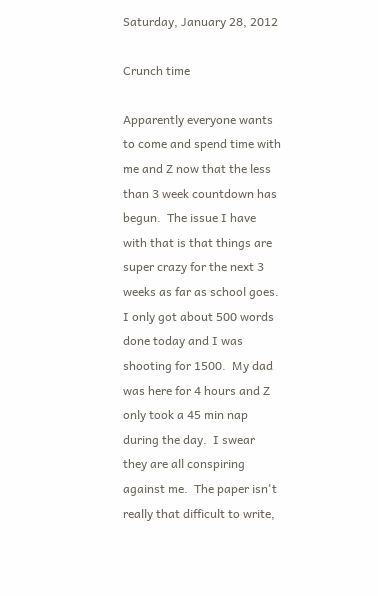Saturday, January 28, 2012

Crunch time

Apparently everyone wants to come and spend time with me and Z now that the less than 3 week countdown has begun.  The issue I have with that is that things are super crazy for the next 3 weeks as far as school goes.  I only got about 500 words done today and I was shooting for 1500.  My dad was here for 4 hours and Z only took a 45 min nap during the day.  I swear they are all conspiring against me.  The paper isn't really that difficult to write,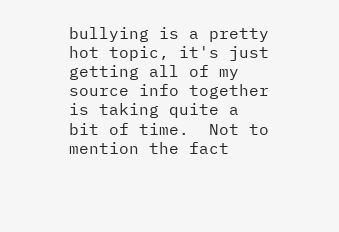bullying is a pretty hot topic, it's just getting all of my source info together is taking quite a bit of time.  Not to mention the fact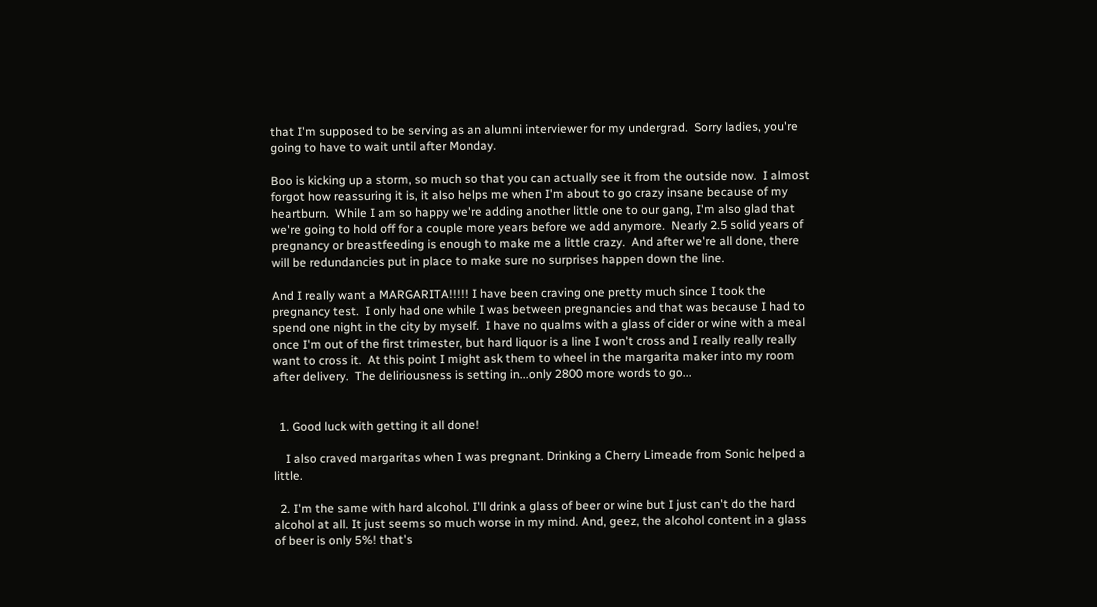that I'm supposed to be serving as an alumni interviewer for my undergrad.  Sorry ladies, you're going to have to wait until after Monday.

Boo is kicking up a storm, so much so that you can actually see it from the outside now.  I almost forgot how reassuring it is, it also helps me when I'm about to go crazy insane because of my heartburn.  While I am so happy we're adding another little one to our gang, I'm also glad that we're going to hold off for a couple more years before we add anymore.  Nearly 2.5 solid years of pregnancy or breastfeeding is enough to make me a little crazy.  And after we're all done, there will be redundancies put in place to make sure no surprises happen down the line.

And I really want a MARGARITA!!!!! I have been craving one pretty much since I took the pregnancy test.  I only had one while I was between pregnancies and that was because I had to spend one night in the city by myself.  I have no qualms with a glass of cider or wine with a meal once I'm out of the first trimester, but hard liquor is a line I won't cross and I really really really want to cross it.  At this point I might ask them to wheel in the margarita maker into my room after delivery.  The deliriousness is setting in...only 2800 more words to go...


  1. Good luck with getting it all done!

    I also craved margaritas when I was pregnant. Drinking a Cherry Limeade from Sonic helped a little.

  2. I'm the same with hard alcohol. I'll drink a glass of beer or wine but I just can't do the hard alcohol at all. It just seems so much worse in my mind. And, geez, the alcohol content in a glass of beer is only 5%! that's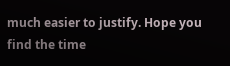much easier to justify. Hope you find the time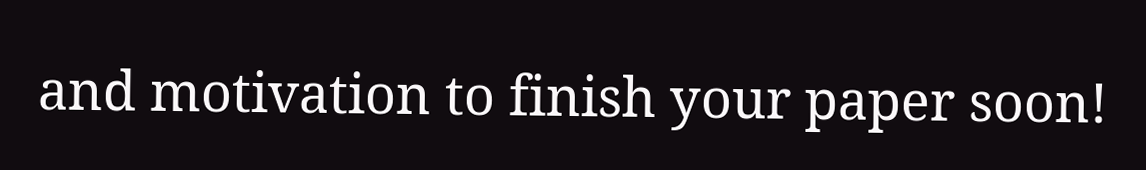and motivation to finish your paper soon!